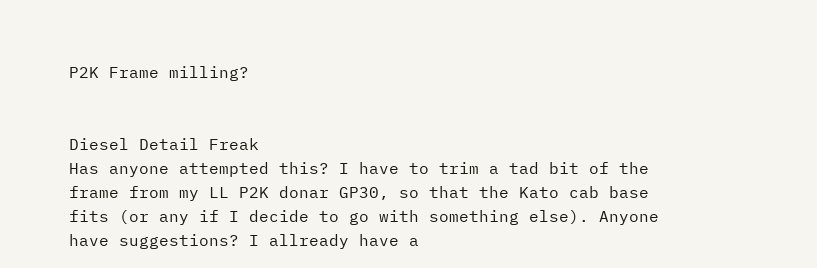P2K Frame milling?


Diesel Detail Freak
Has anyone attempted this? I have to trim a tad bit of the frame from my LL P2K donar GP30, so that the Kato cab base fits (or any if I decide to go with something else). Anyone have suggestions? I allready have a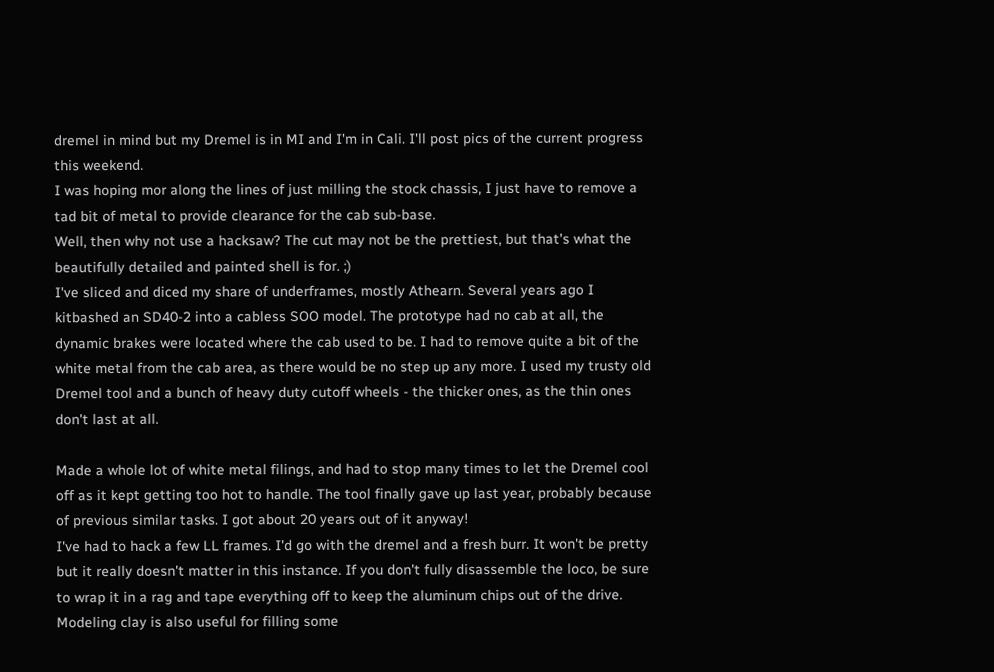dremel in mind but my Dremel is in MI and I'm in Cali. I'll post pics of the current progress this weekend.
I was hoping mor along the lines of just milling the stock chassis, I just have to remove a tad bit of metal to provide clearance for the cab sub-base.
Well, then why not use a hacksaw? The cut may not be the prettiest, but that's what the beautifully detailed and painted shell is for. ;)
I've sliced and diced my share of underframes, mostly Athearn. Several years ago I kitbashed an SD40-2 into a cabless SOO model. The prototype had no cab at all, the dynamic brakes were located where the cab used to be. I had to remove quite a bit of the white metal from the cab area, as there would be no step up any more. I used my trusty old Dremel tool and a bunch of heavy duty cutoff wheels - the thicker ones, as the thin ones don't last at all.

Made a whole lot of white metal filings, and had to stop many times to let the Dremel cool off as it kept getting too hot to handle. The tool finally gave up last year, probably because of previous similar tasks. I got about 20 years out of it anyway!
I've had to hack a few LL frames. I'd go with the dremel and a fresh burr. It won't be pretty but it really doesn't matter in this instance. If you don't fully disassemble the loco, be sure to wrap it in a rag and tape everything off to keep the aluminum chips out of the drive. Modeling clay is also useful for filling some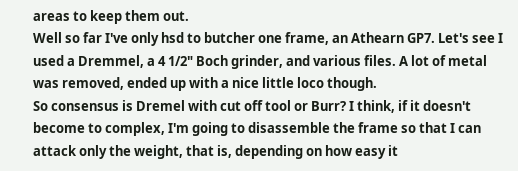areas to keep them out.
Well so far I've only hsd to butcher one frame, an Athearn GP7. Let's see I used a Dremmel, a 4 1/2" Boch grinder, and various files. A lot of metal was removed, ended up with a nice little loco though.
So consensus is Dremel with cut off tool or Burr? I think, if it doesn't become to complex, I'm going to disassemble the frame so that I can attack only the weight, that is, depending on how easy it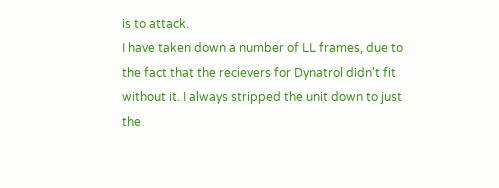is to attack.
I have taken down a number of LL frames, due to the fact that the recievers for Dynatrol didn't fit without it. I always stripped the unit down to just the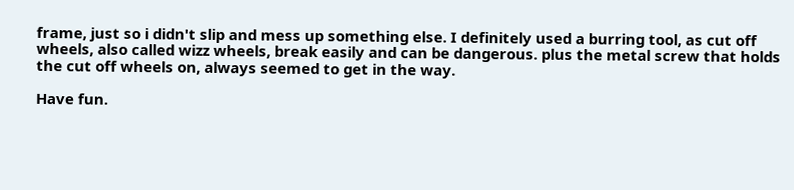frame, just so i didn't slip and mess up something else. I definitely used a burring tool, as cut off wheels, also called wizz wheels, break easily and can be dangerous. plus the metal screw that holds the cut off wheels on, always seemed to get in the way.

Have fun.